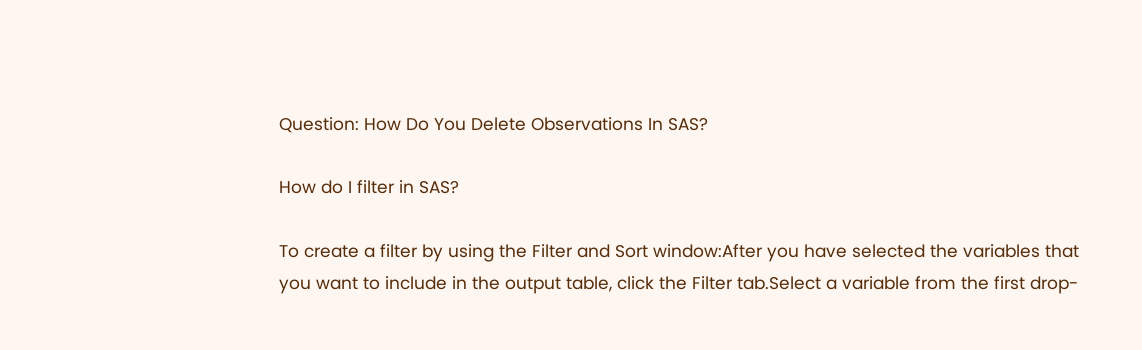Question: How Do You Delete Observations In SAS?

How do I filter in SAS?

To create a filter by using the Filter and Sort window:After you have selected the variables that you want to include in the output table, click the Filter tab.Select a variable from the first drop-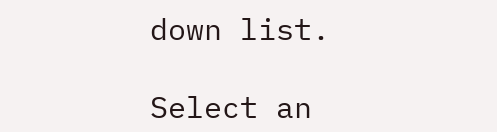down list.

Select an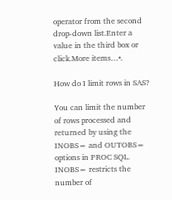operator from the second drop-down list.Enter a value in the third box or click.More items…•.

How do I limit rows in SAS?

You can limit the number of rows processed and returned by using the INOBS= and OUTOBS= options in PROC SQL. INOBS= restricts the number of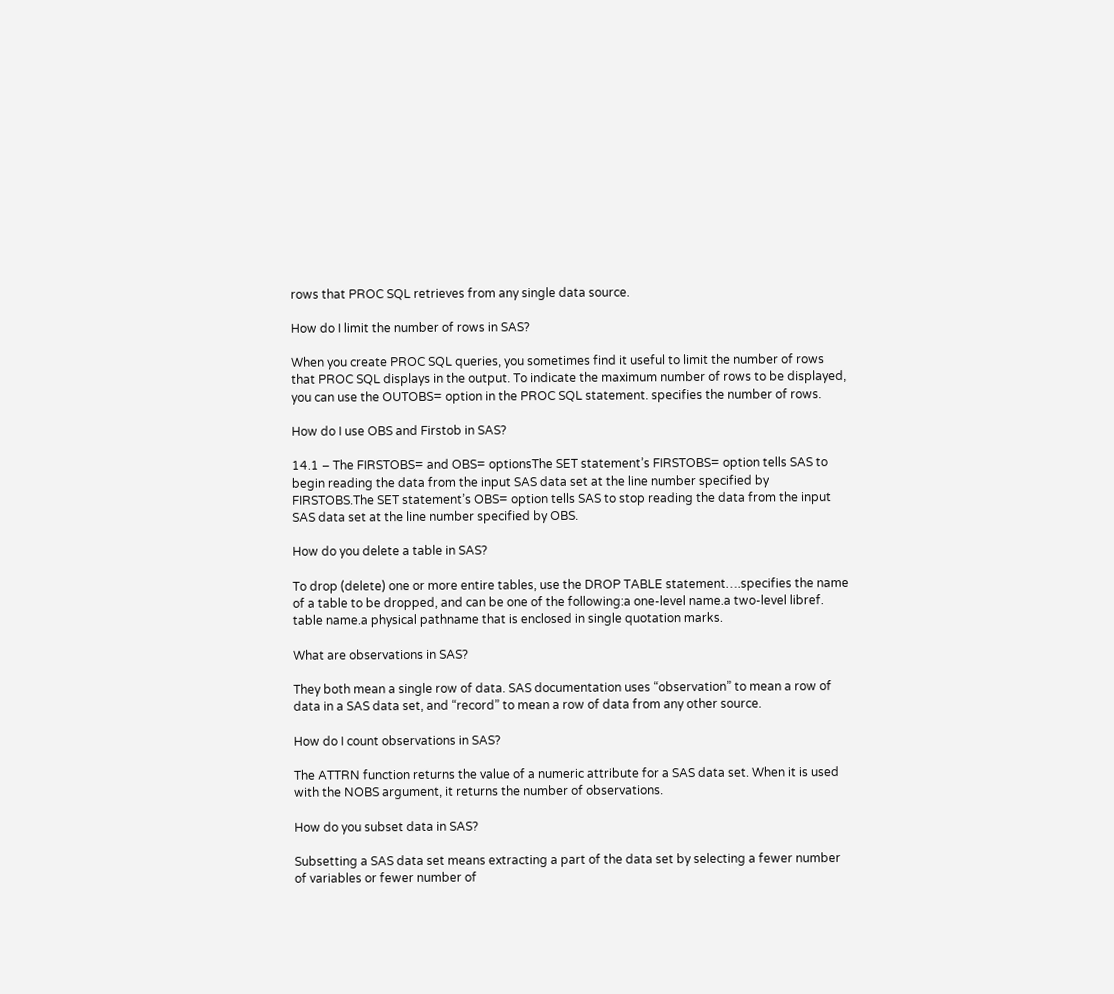rows that PROC SQL retrieves from any single data source.

How do I limit the number of rows in SAS?

When you create PROC SQL queries, you sometimes find it useful to limit the number of rows that PROC SQL displays in the output. To indicate the maximum number of rows to be displayed, you can use the OUTOBS= option in the PROC SQL statement. specifies the number of rows.

How do I use OBS and Firstob in SAS?

14.1 – The FIRSTOBS= and OBS= optionsThe SET statement’s FIRSTOBS= option tells SAS to begin reading the data from the input SAS data set at the line number specified by FIRSTOBS.The SET statement’s OBS= option tells SAS to stop reading the data from the input SAS data set at the line number specified by OBS.

How do you delete a table in SAS?

To drop (delete) one or more entire tables, use the DROP TABLE statement….specifies the name of a table to be dropped, and can be one of the following:a one-level name.a two-level libref. table name.a physical pathname that is enclosed in single quotation marks.

What are observations in SAS?

They both mean a single row of data. SAS documentation uses “observation” to mean a row of data in a SAS data set, and “record” to mean a row of data from any other source.

How do I count observations in SAS?

The ATTRN function returns the value of a numeric attribute for a SAS data set. When it is used with the NOBS argument, it returns the number of observations.

How do you subset data in SAS?

Subsetting a SAS data set means extracting a part of the data set by selecting a fewer number of variables or fewer number of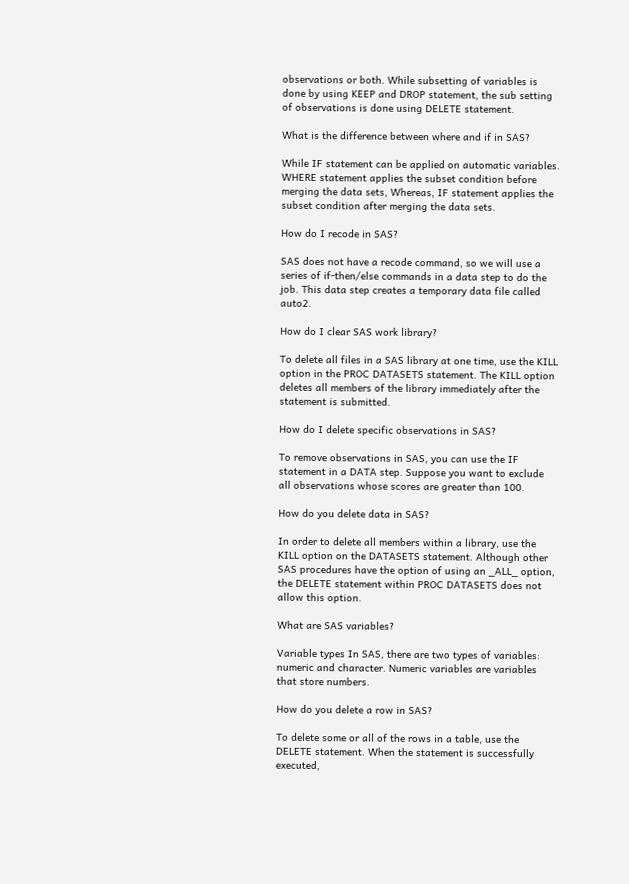observations or both. While subsetting of variables is done by using KEEP and DROP statement, the sub setting of observations is done using DELETE statement.

What is the difference between where and if in SAS?

While IF statement can be applied on automatic variables. WHERE statement applies the subset condition before merging the data sets, Whereas, IF statement applies the subset condition after merging the data sets.

How do I recode in SAS?

SAS does not have a recode command, so we will use a series of if-then/else commands in a data step to do the job. This data step creates a temporary data file called auto2.

How do I clear SAS work library?

To delete all files in a SAS library at one time, use the KILL option in the PROC DATASETS statement. The KILL option deletes all members of the library immediately after the statement is submitted.

How do I delete specific observations in SAS?

To remove observations in SAS, you can use the IF statement in a DATA step. Suppose you want to exclude all observations whose scores are greater than 100.

How do you delete data in SAS?

In order to delete all members within a library, use the KILL option on the DATASETS statement. Although other SAS procedures have the option of using an _ALL_ option, the DELETE statement within PROC DATASETS does not allow this option.

What are SAS variables?

Variable types In SAS, there are two types of variables: numeric and character. Numeric variables are variables that store numbers.

How do you delete a row in SAS?

To delete some or all of the rows in a table, use the DELETE statement. When the statement is successfully executed,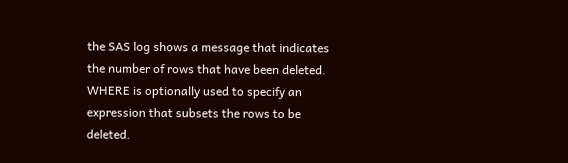the SAS log shows a message that indicates the number of rows that have been deleted. WHERE is optionally used to specify an expression that subsets the rows to be deleted.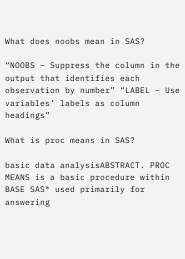What does noobs mean in SAS?

“NOOBS – Suppress the column in the output that identifies each observation by number” “LABEL – Use variables’ labels as column headings”

What is proc means in SAS?

basic data analysisABSTRACT. PROC MEANS is a basic procedure within BASE SAS® used primarily for answering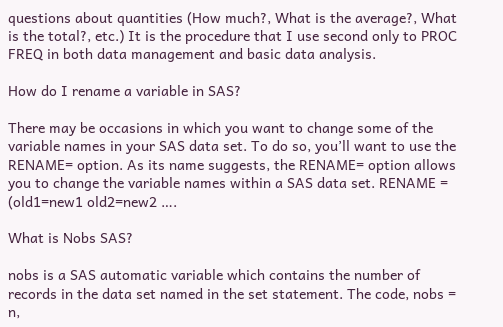questions about quantities (How much?, What is the average?, What is the total?, etc.) It is the procedure that I use second only to PROC FREQ in both data management and basic data analysis.

How do I rename a variable in SAS?

There may be occasions in which you want to change some of the variable names in your SAS data set. To do so, you’ll want to use the RENAME= option. As its name suggests, the RENAME= option allows you to change the variable names within a SAS data set. RENAME = (old1=new1 old2=new2 ….

What is Nobs SAS?

nobs is a SAS automatic variable which contains the number of records in the data set named in the set statement. The code, nobs = n,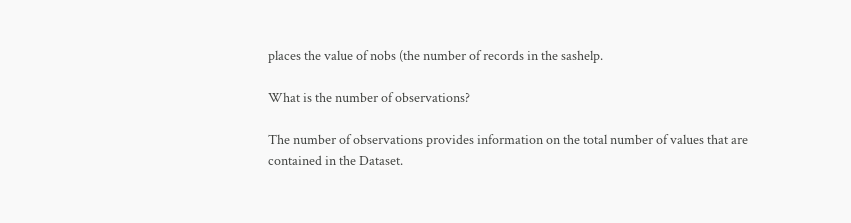places the value of nobs (the number of records in the sashelp.

What is the number of observations?

The number of observations provides information on the total number of values that are contained in the Dataset.